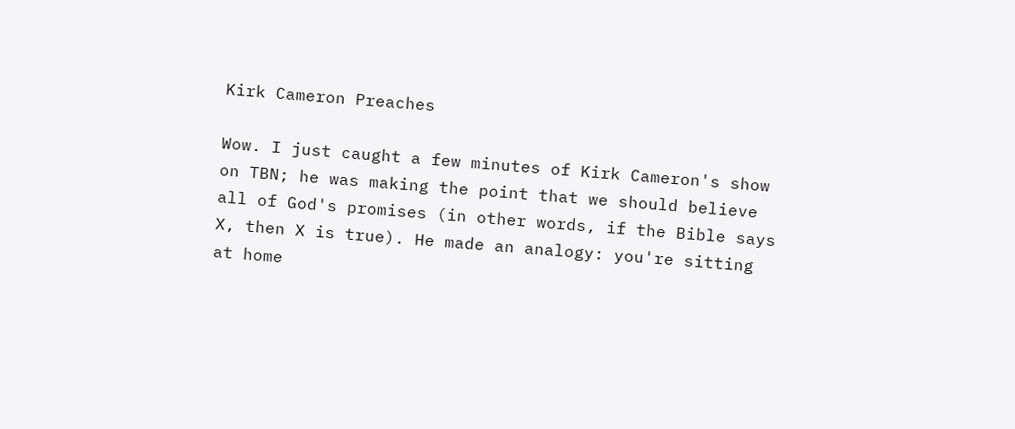Kirk Cameron Preaches

Wow. I just caught a few minutes of Kirk Cameron's show on TBN; he was making the point that we should believe all of God's promises (in other words, if the Bible says X, then X is true). He made an analogy: you're sitting at home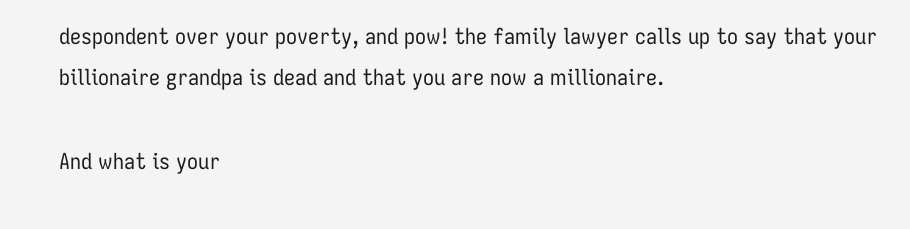despondent over your poverty, and pow! the family lawyer calls up to say that your billionaire grandpa is dead and that you are now a millionaire.

And what is your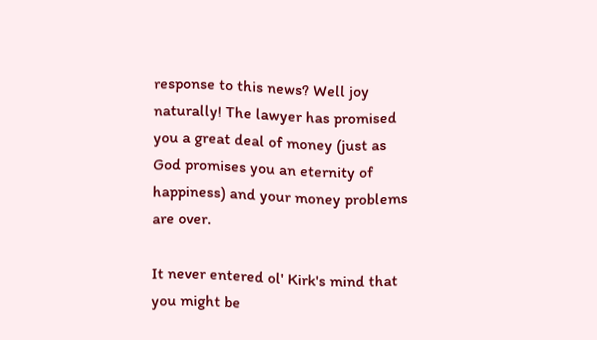response to this news? Well joy naturally! The lawyer has promised you a great deal of money (just as God promises you an eternity of happiness) and your money problems are over.

It never entered ol' Kirk's mind that you might be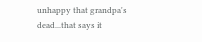unhappy that grandpa's dead...that says it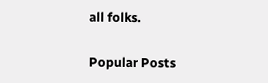all folks.

Popular Posts